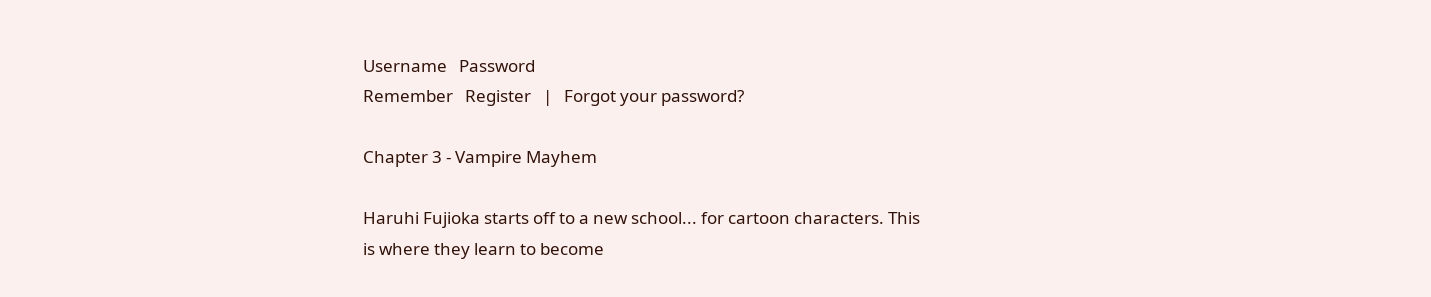Username   Password
Remember   Register   |   Forgot your password?

Chapter 3 - Vampire Mayhem

Haruhi Fujioka starts off to a new school... for cartoon characters. This is where they learn to become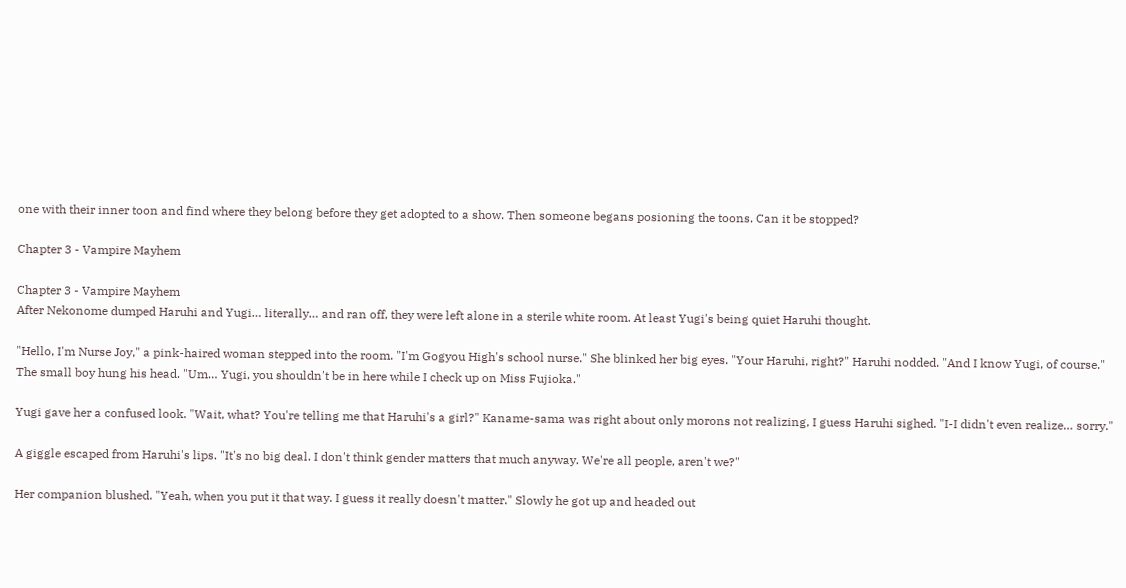one with their inner toon and find where they belong before they get adopted to a show. Then someone begans posioning the toons. Can it be stopped?

Chapter 3 - Vampire Mayhem

Chapter 3 - Vampire Mayhem
After Nekonome dumped Haruhi and Yugi… literally… and ran off, they were left alone in a sterile white room. At least Yugi's being quiet Haruhi thought.

"Hello, I'm Nurse Joy," a pink-haired woman stepped into the room. "I'm Gogyou High's school nurse." She blinked her big eyes. "Your Haruhi, right?" Haruhi nodded. "And I know Yugi, of course." The small boy hung his head. "Um… Yugi, you shouldn't be in here while I check up on Miss Fujioka."

Yugi gave her a confused look. "Wait, what? You're telling me that Haruhi's a girl?" Kaname-sama was right about only morons not realizing, I guess Haruhi sighed. "I-I didn't even realize… sorry."

A giggle escaped from Haruhi's lips. "It's no big deal. I don't think gender matters that much anyway. We're all people, aren't we?"

Her companion blushed. "Yeah, when you put it that way. I guess it really doesn't matter." Slowly he got up and headed out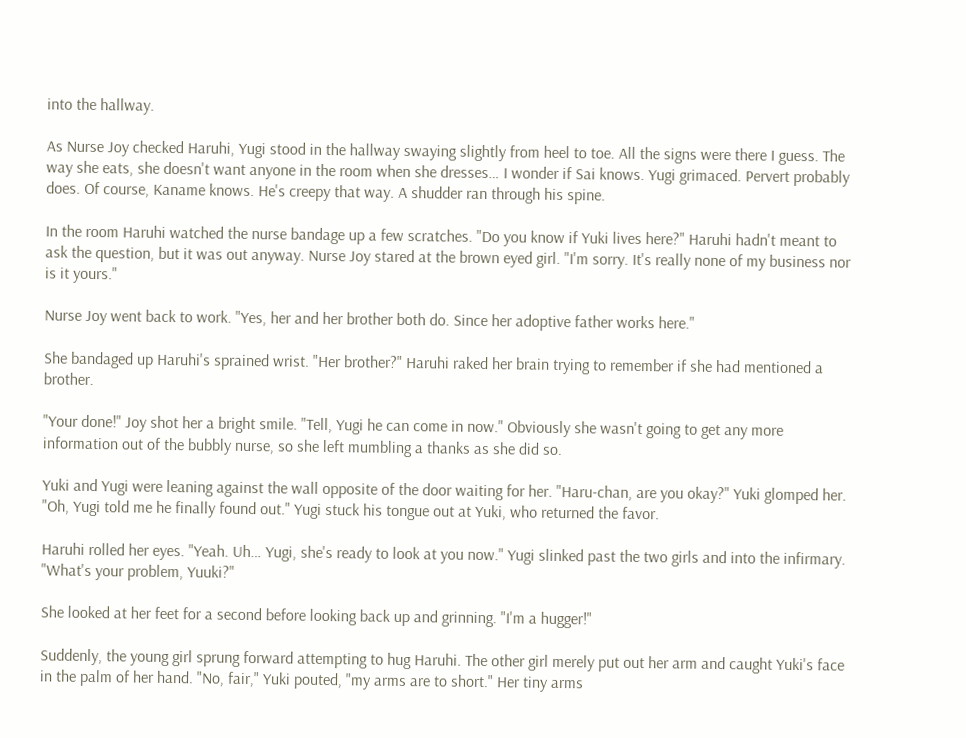into the hallway.

As Nurse Joy checked Haruhi, Yugi stood in the hallway swaying slightly from heel to toe. All the signs were there I guess. The way she eats, she doesn't want anyone in the room when she dresses… I wonder if Sai knows. Yugi grimaced. Pervert probably does. Of course, Kaname knows. He's creepy that way. A shudder ran through his spine.

In the room Haruhi watched the nurse bandage up a few scratches. "Do you know if Yuki lives here?" Haruhi hadn't meant to ask the question, but it was out anyway. Nurse Joy stared at the brown eyed girl. "I'm sorry. It's really none of my business nor is it yours."

Nurse Joy went back to work. "Yes, her and her brother both do. Since her adoptive father works here."

She bandaged up Haruhi's sprained wrist. "Her brother?" Haruhi raked her brain trying to remember if she had mentioned a brother.

"Your done!" Joy shot her a bright smile. "Tell, Yugi he can come in now." Obviously she wasn't going to get any more information out of the bubbly nurse, so she left mumbling a thanks as she did so.

Yuki and Yugi were leaning against the wall opposite of the door waiting for her. "Haru-chan, are you okay?" Yuki glomped her. "Oh, Yugi told me he finally found out." Yugi stuck his tongue out at Yuki, who returned the favor.

Haruhi rolled her eyes. "Yeah. Uh… Yugi, she's ready to look at you now." Yugi slinked past the two girls and into the infirmary. "What's your problem, Yuuki?"

She looked at her feet for a second before looking back up and grinning. "I'm a hugger!"

Suddenly, the young girl sprung forward attempting to hug Haruhi. The other girl merely put out her arm and caught Yuki's face in the palm of her hand. "No, fair," Yuki pouted, "my arms are to short." Her tiny arms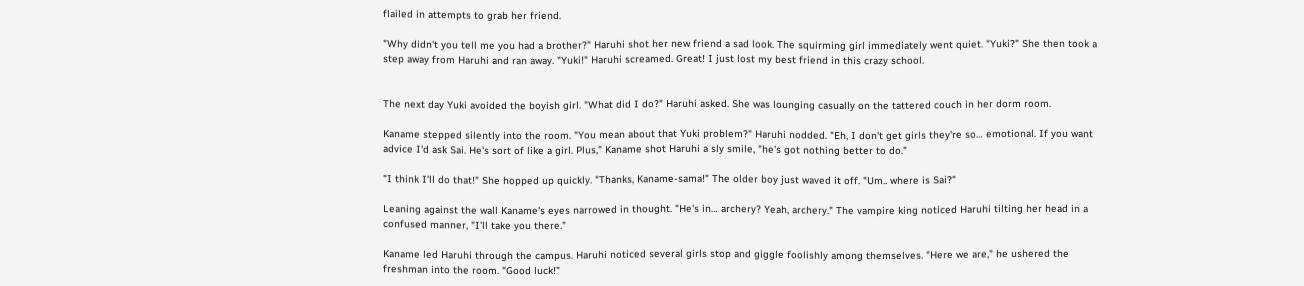flailed in attempts to grab her friend.

"Why didn't you tell me you had a brother?" Haruhi shot her new friend a sad look. The squirming girl immediately went quiet. "Yuki?" She then took a step away from Haruhi and ran away. "Yuki!" Haruhi screamed. Great! I just lost my best friend in this crazy school.


The next day Yuki avoided the boyish girl. "What did I do?" Haruhi asked. She was lounging casually on the tattered couch in her dorm room.

Kaname stepped silently into the room. "You mean about that Yuki problem?" Haruhi nodded. "Eh, I don't get girls they're so… emotional. If you want advice I'd ask Sai. He's sort of like a girl. Plus," Kaname shot Haruhi a sly smile, "he's got nothing better to do."

"I think I'll do that!" She hopped up quickly. "Thanks, Kaname-sama!" The older boy just waved it off. "Um.. where is Sai?"

Leaning against the wall Kaname's eyes narrowed in thought. "He's in… archery? Yeah, archery." The vampire king noticed Haruhi tilting her head in a confused manner, "I'll take you there."

Kaname led Haruhi through the campus. Haruhi noticed several girls stop and giggle foolishly among themselves. "Here we are," he ushered the freshman into the room. "Good luck!"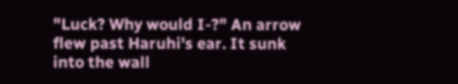"Luck? Why would I-?" An arrow flew past Haruhi's ear. It sunk into the wall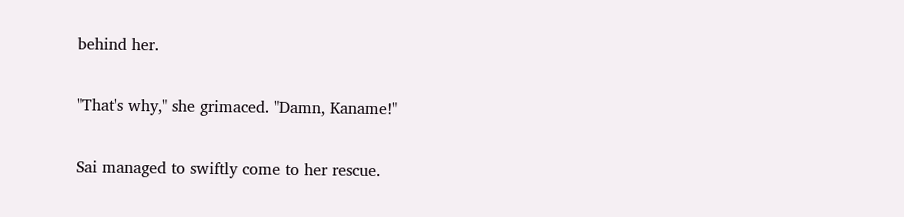behind her.

"That's why," she grimaced. "Damn, Kaname!"

Sai managed to swiftly come to her rescue.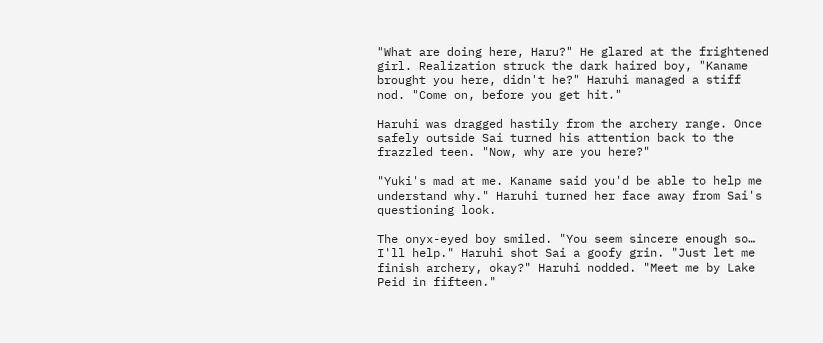"What are doing here, Haru?" He glared at the frightened girl. Realization struck the dark haired boy, "Kaname brought you here, didn't he?" Haruhi managed a stiff nod. "Come on, before you get hit."

Haruhi was dragged hastily from the archery range. Once safely outside Sai turned his attention back to the frazzled teen. "Now, why are you here?"

"Yuki's mad at me. Kaname said you'd be able to help me understand why." Haruhi turned her face away from Sai's questioning look.

The onyx-eyed boy smiled. "You seem sincere enough so… I'll help." Haruhi shot Sai a goofy grin. "Just let me finish archery, okay?" Haruhi nodded. "Meet me by Lake Peid in fifteen."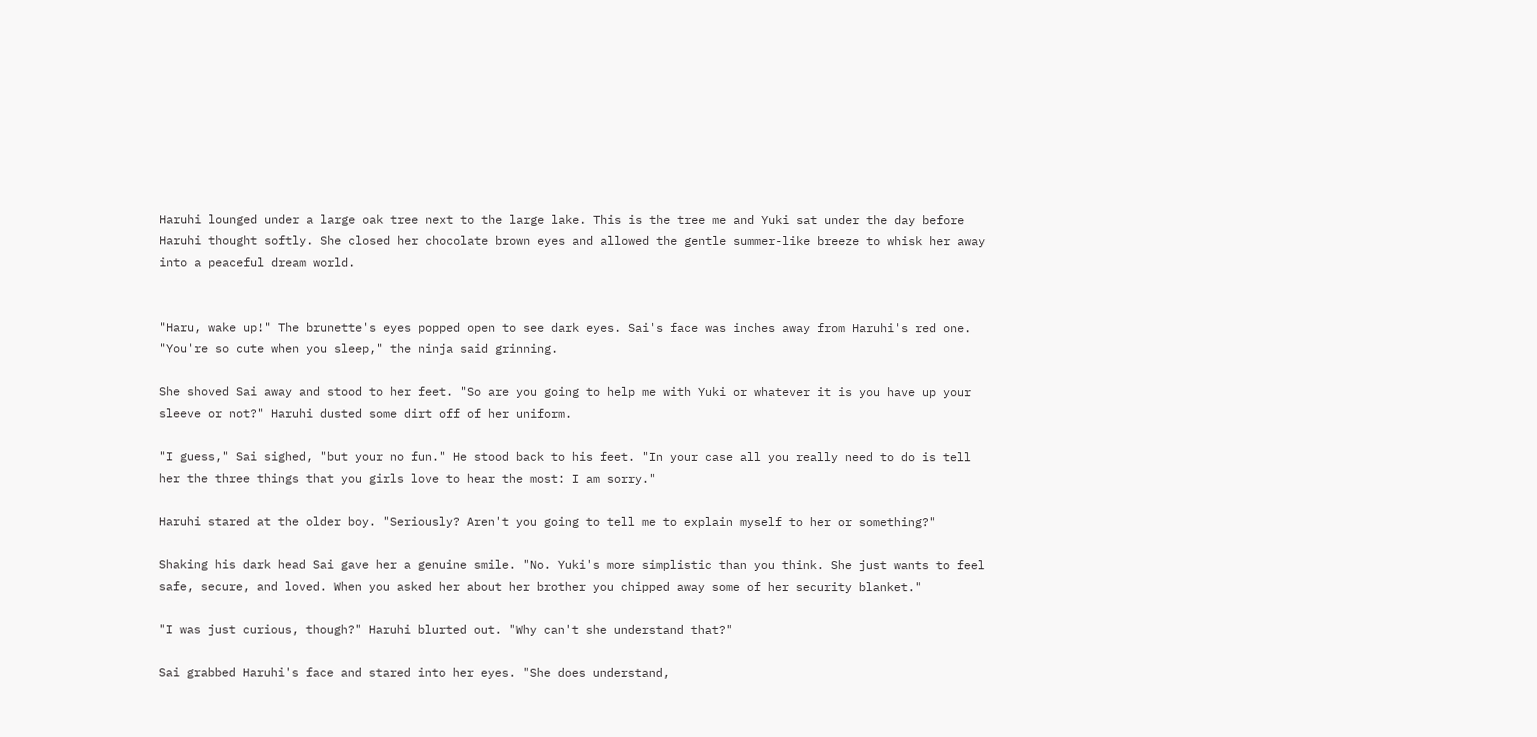Haruhi lounged under a large oak tree next to the large lake. This is the tree me and Yuki sat under the day before Haruhi thought softly. She closed her chocolate brown eyes and allowed the gentle summer-like breeze to whisk her away into a peaceful dream world.


"Haru, wake up!" The brunette's eyes popped open to see dark eyes. Sai's face was inches away from Haruhi's red one. "You're so cute when you sleep," the ninja said grinning.

She shoved Sai away and stood to her feet. "So are you going to help me with Yuki or whatever it is you have up your sleeve or not?" Haruhi dusted some dirt off of her uniform.

"I guess," Sai sighed, "but your no fun." He stood back to his feet. "In your case all you really need to do is tell her the three things that you girls love to hear the most: I am sorry."

Haruhi stared at the older boy. "Seriously? Aren't you going to tell me to explain myself to her or something?"

Shaking his dark head Sai gave her a genuine smile. "No. Yuki's more simplistic than you think. She just wants to feel safe, secure, and loved. When you asked her about her brother you chipped away some of her security blanket."

"I was just curious, though?" Haruhi blurted out. "Why can't she understand that?"

Sai grabbed Haruhi's face and stared into her eyes. "She does understand,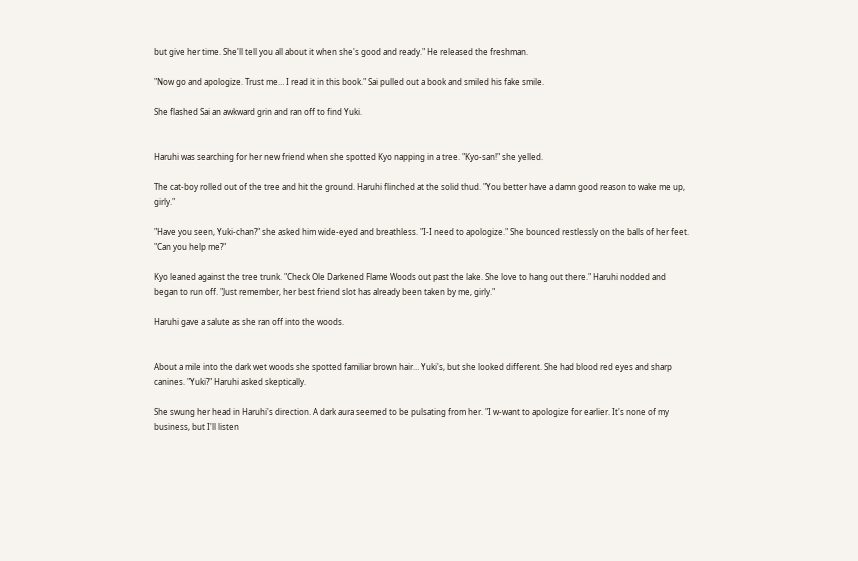but give her time. She'll tell you all about it when she's good and ready." He released the freshman.

"Now go and apologize. Trust me… I read it in this book." Sai pulled out a book and smiled his fake smile.

She flashed Sai an awkward grin and ran off to find Yuki.


Haruhi was searching for her new friend when she spotted Kyo napping in a tree. "Kyo-san!" she yelled.

The cat-boy rolled out of the tree and hit the ground. Haruhi flinched at the solid thud. "You better have a damn good reason to wake me up, girly."

"Have you seen, Yuki-chan?" she asked him wide-eyed and breathless. "I-I need to apologize." She bounced restlessly on the balls of her feet. "Can you help me?"

Kyo leaned against the tree trunk. "Check Ole Darkened Flame Woods out past the lake. She love to hang out there." Haruhi nodded and began to run off. "Just remember, her best friend slot has already been taken by me, girly."

Haruhi gave a salute as she ran off into the woods.


About a mile into the dark wet woods she spotted familiar brown hair… Yuki's, but she looked different. She had blood red eyes and sharp canines. "Yuki?" Haruhi asked skeptically.

She swung her head in Haruhi's direction. A dark aura seemed to be pulsating from her. "I w-want to apologize for earlier. It's none of my business, but I'll listen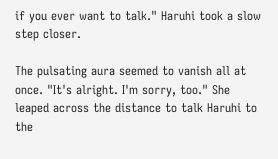if you ever want to talk." Haruhi took a slow step closer.

The pulsating aura seemed to vanish all at once. "It's alright. I'm sorry, too." She leaped across the distance to talk Haruhi to the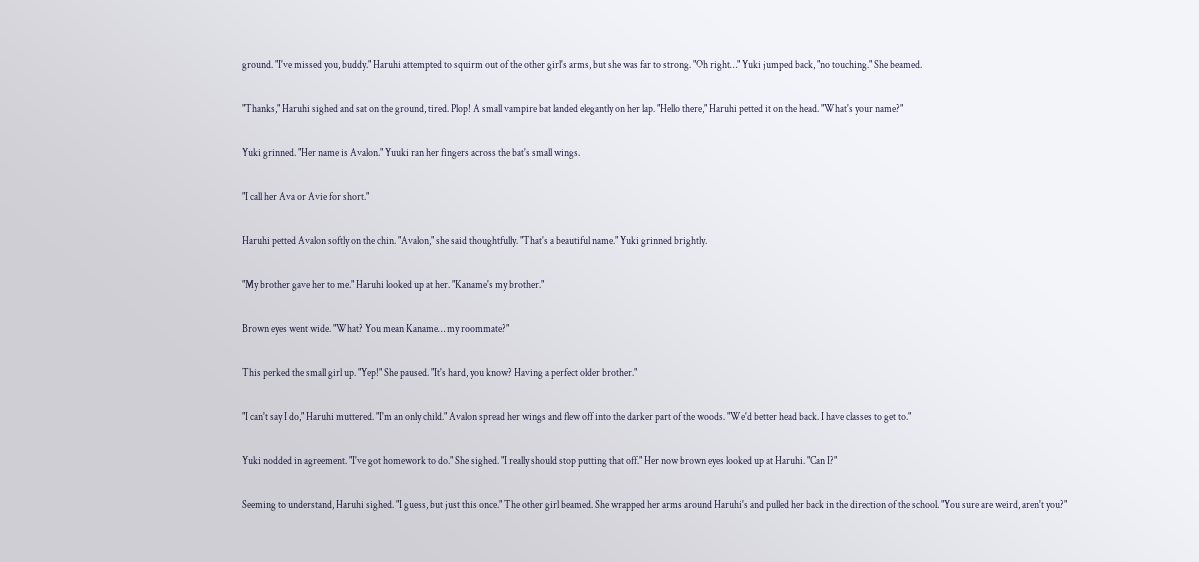ground. "I've missed you, buddy." Haruhi attempted to squirm out of the other girl's arms, but she was far to strong. "Oh right…" Yuki jumped back, "no touching." She beamed.

"Thanks," Haruhi sighed and sat on the ground, tired. Plop! A small vampire bat landed elegantly on her lap. "Hello there," Haruhi petted it on the head. "What's your name?"

Yuki grinned. "Her name is Avalon." Yuuki ran her fingers across the bat's small wings.

"I call her Ava or Avie for short."

Haruhi petted Avalon softly on the chin. "Avalon," she said thoughtfully. "That's a beautiful name." Yuki grinned brightly.

"My brother gave her to me." Haruhi looked up at her. "Kaname's my brother."

Brown eyes went wide. "What? You mean Kaname… my roommate?"

This perked the small girl up. "Yep!" She paused. "It's hard, you know? Having a perfect older brother."

"I can't say I do," Haruhi muttered. "I'm an only child." Avalon spread her wings and flew off into the darker part of the woods. "We'd better head back. I have classes to get to."

Yuki nodded in agreement. "I've got homework to do." She sighed. "I really should stop putting that off." Her now brown eyes looked up at Haruhi. "Can I?"

Seeming to understand, Haruhi sighed. "I guess, but just this once." The other girl beamed. She wrapped her arms around Haruhi's and pulled her back in the direction of the school. "You sure are weird, aren't you?"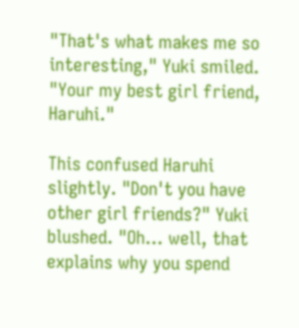"That's what makes me so interesting," Yuki smiled. "Your my best girl friend, Haruhi."

This confused Haruhi slightly. "Don't you have other girl friends?" Yuki blushed. "Oh… well, that explains why you spend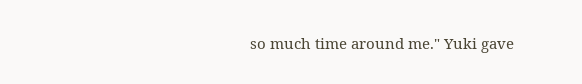so much time around me." Yuki gave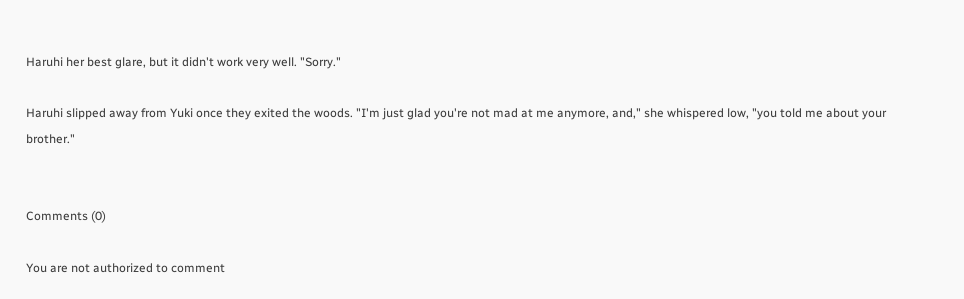Haruhi her best glare, but it didn't work very well. "Sorry."

Haruhi slipped away from Yuki once they exited the woods. "I'm just glad you're not mad at me anymore, and," she whispered low, "you told me about your brother."


Comments (0)

You are not authorized to comment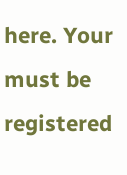here. Your must be registered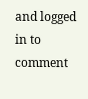and logged in to comment